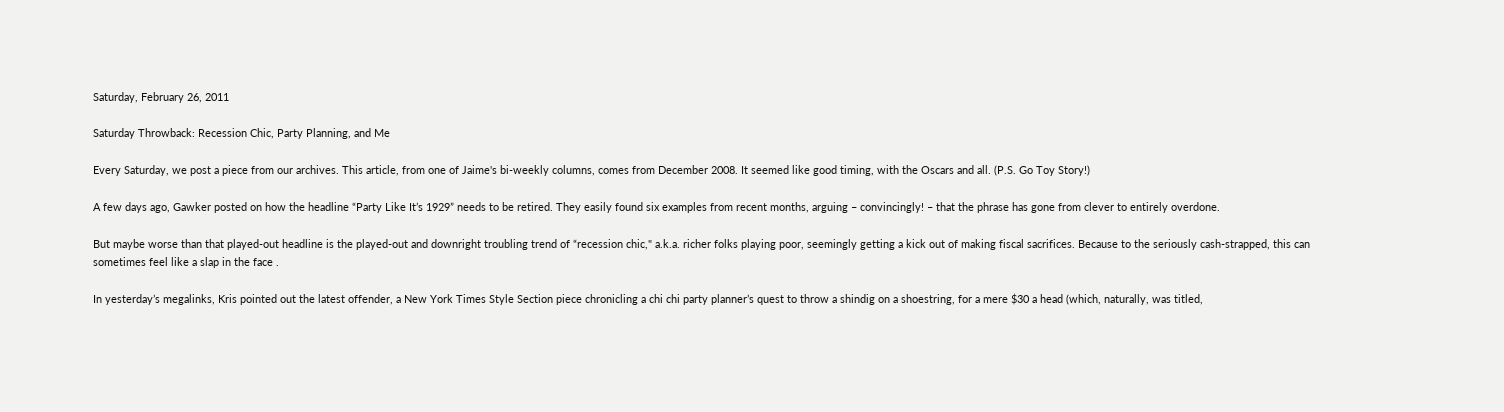Saturday, February 26, 2011

Saturday Throwback: Recession Chic, Party Planning, and Me

Every Saturday, we post a piece from our archives. This article, from one of Jaime's bi-weekly columns, comes from December 2008. It seemed like good timing, with the Oscars and all. (P.S. Go Toy Story!)

A few days ago, Gawker posted on how the headline “Party Like It’s 1929” needs to be retired. They easily found six examples from recent months, arguing – convincingly! – that the phrase has gone from clever to entirely overdone.

But maybe worse than that played-out headline is the played-out and downright troubling trend of “recession chic," a.k.a. richer folks playing poor, seemingly getting a kick out of making fiscal sacrifices. Because to the seriously cash-strapped, this can sometimes feel like a slap in the face .

In yesterday’s megalinks, Kris pointed out the latest offender, a New York Times Style Section piece chronicling a chi chi party planner’s quest to throw a shindig on a shoestring, for a mere $30 a head (which, naturally, was titled,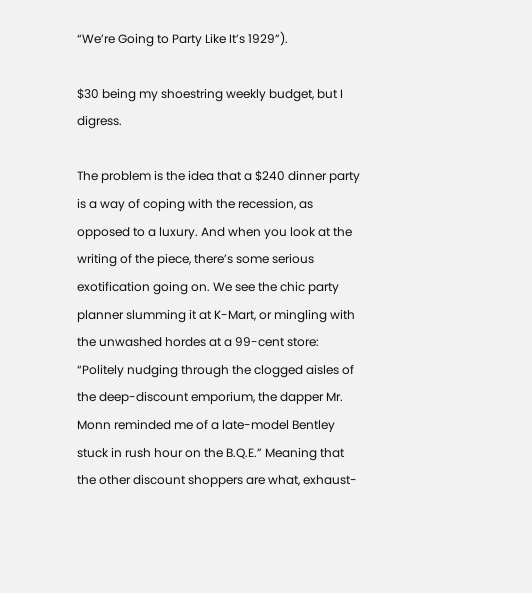“We’re Going to Party Like It’s 1929”).

$30 being my shoestring weekly budget, but I digress.

The problem is the idea that a $240 dinner party is a way of coping with the recession, as opposed to a luxury. And when you look at the writing of the piece, there’s some serious exotification going on. We see the chic party planner slumming it at K-Mart, or mingling with the unwashed hordes at a 99-cent store: “Politely nudging through the clogged aisles of the deep-discount emporium, the dapper Mr. Monn reminded me of a late-model Bentley stuck in rush hour on the B.Q.E.” Meaning that the other discount shoppers are what, exhaust-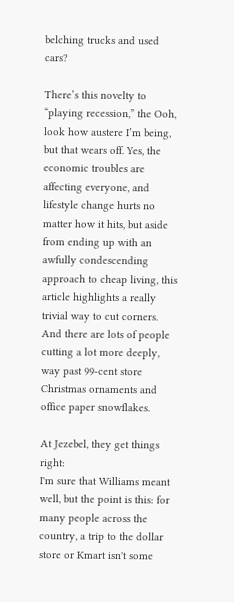belching trucks and used cars?

There’s this novelty to “playing recession,” the Ooh, look how austere I’m being, but that wears off. Yes, the economic troubles are affecting everyone, and lifestyle change hurts no matter how it hits, but aside from ending up with an awfully condescending approach to cheap living, this article highlights a really trivial way to cut corners. And there are lots of people cutting a lot more deeply, way past 99-cent store Christmas ornaments and office paper snowflakes.

At Jezebel, they get things right:
I'm sure that Williams meant well, but the point is this: for many people across the country, a trip to the dollar store or Kmart isn't some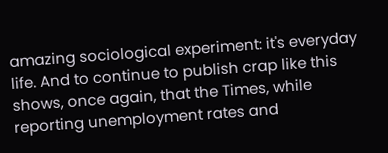amazing sociological experiment: it's everyday life. And to continue to publish crap like this shows, once again, that the Times, while reporting unemployment rates and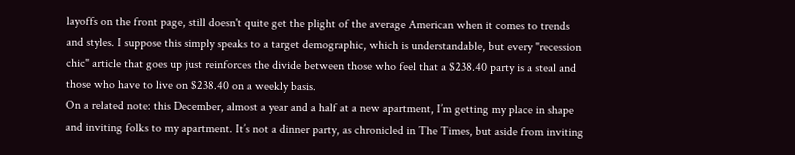layoffs on the front page, still doesn't quite get the plight of the average American when it comes to trends and styles. I suppose this simply speaks to a target demographic, which is understandable, but every "recession chic" article that goes up just reinforces the divide between those who feel that a $238.40 party is a steal and those who have to live on $238.40 on a weekly basis.
On a related note: this December, almost a year and a half at a new apartment, I’m getting my place in shape and inviting folks to my apartment. It’s not a dinner party, as chronicled in The Times, but aside from inviting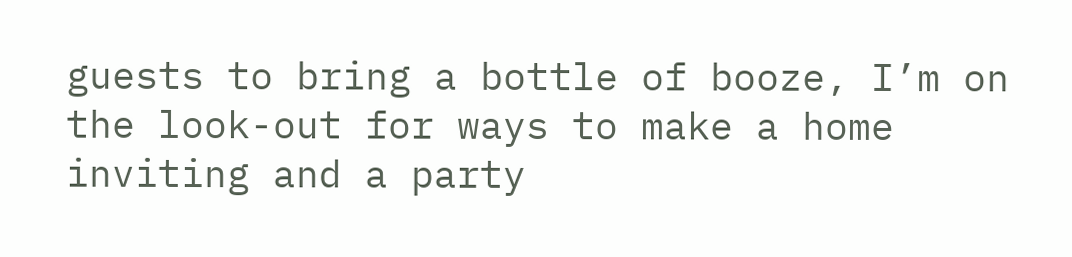guests to bring a bottle of booze, I’m on the look-out for ways to make a home inviting and a party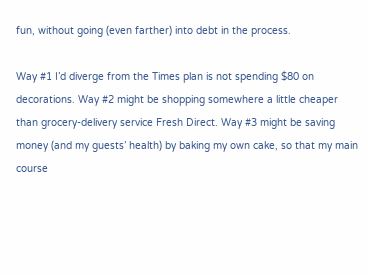fun, without going (even farther) into debt in the process.

Way #1 I’d diverge from the Times plan is not spending $80 on decorations. Way #2 might be shopping somewhere a little cheaper than grocery-delivery service Fresh Direct. Way #3 might be saving money (and my guests’ health) by baking my own cake, so that my main course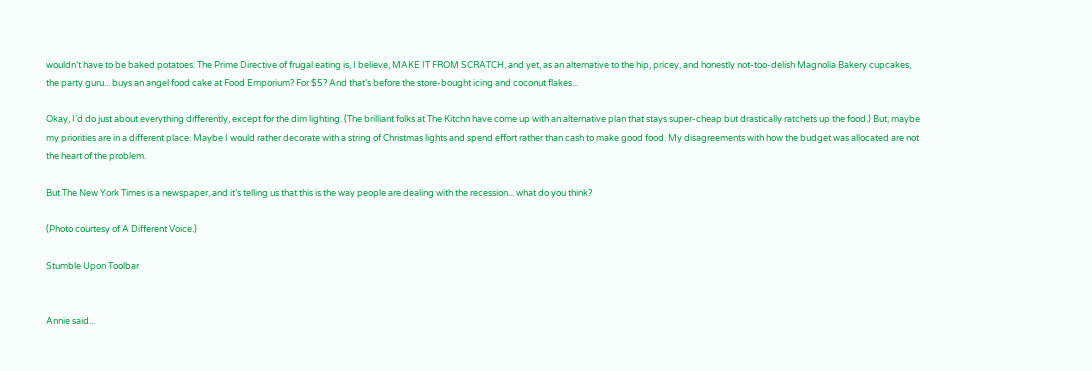wouldn’t have to be baked potatoes. The Prime Directive of frugal eating is, I believe, MAKE IT FROM SCRATCH, and yet, as an alternative to the hip, pricey, and honestly not-too-delish Magnolia Bakery cupcakes, the party guru... buys an angel food cake at Food Emporium? For $5? And that’s before the store-bought icing and coconut flakes...

Okay, I’d do just about everything differently, except for the dim lighting. (The brilliant folks at The Kitchn have come up with an alternative plan that stays super-cheap but drastically ratchets up the food.) But, maybe my priorities are in a different place. Maybe I would rather decorate with a string of Christmas lights and spend effort rather than cash to make good food. My disagreements with how the budget was allocated are not the heart of the problem.

But The New York Times is a newspaper, and it’s telling us that this is the way people are dealing with the recession... what do you think?

(Photo courtesy of A Different Voice.)

Stumble Upon Toolbar


Annie said...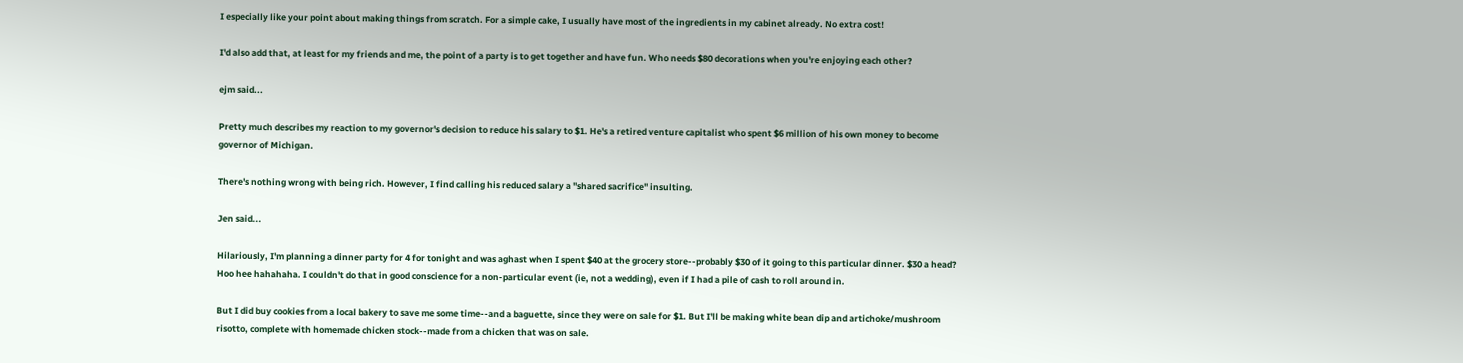I especially like your point about making things from scratch. For a simple cake, I usually have most of the ingredients in my cabinet already. No extra cost!

I'd also add that, at least for my friends and me, the point of a party is to get together and have fun. Who needs $80 decorations when you're enjoying each other?

ejm said...

Pretty much describes my reaction to my governor's decision to reduce his salary to $1. He's a retired venture capitalist who spent $6 million of his own money to become governor of Michigan.

There's nothing wrong with being rich. However, I find calling his reduced salary a "shared sacrifice" insulting.

Jen said...

Hilariously, I'm planning a dinner party for 4 for tonight and was aghast when I spent $40 at the grocery store--probably $30 of it going to this particular dinner. $30 a head? Hoo hee hahahaha. I couldn't do that in good conscience for a non-particular event (ie, not a wedding), even if I had a pile of cash to roll around in.

But I did buy cookies from a local bakery to save me some time--and a baguette, since they were on sale for $1. But I'll be making white bean dip and artichoke/mushroom risotto, complete with homemade chicken stock--made from a chicken that was on sale.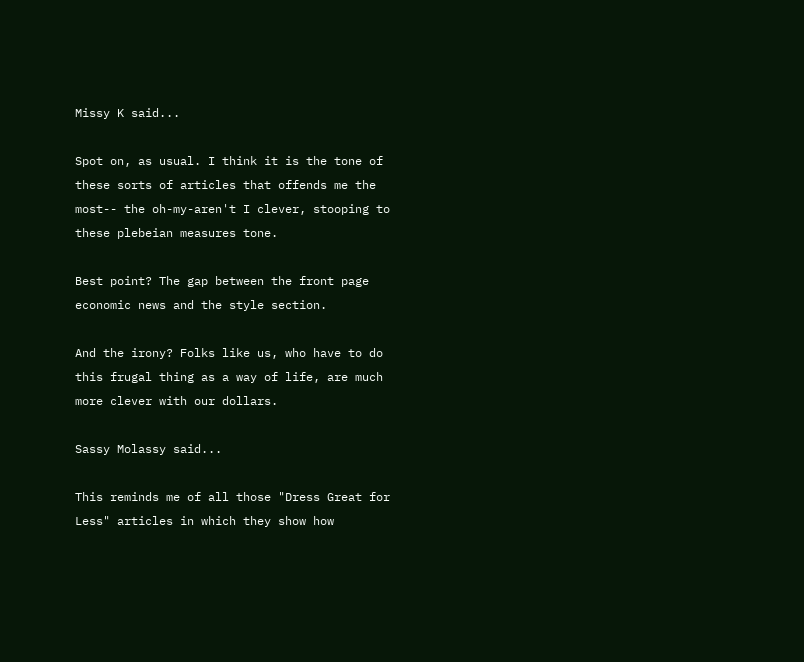Missy K said...

Spot on, as usual. I think it is the tone of these sorts of articles that offends me the most-- the oh-my-aren't I clever, stooping to these plebeian measures tone.

Best point? The gap between the front page economic news and the style section.

And the irony? Folks like us, who have to do this frugal thing as a way of life, are much more clever with our dollars.

Sassy Molassy said...

This reminds me of all those "Dress Great for Less" articles in which they show how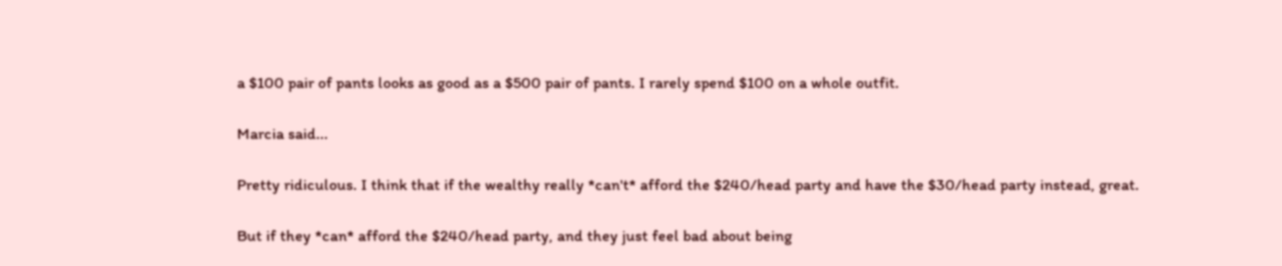a $100 pair of pants looks as good as a $500 pair of pants. I rarely spend $100 on a whole outfit.

Marcia said...

Pretty ridiculous. I think that if the wealthy really *can't* afford the $240/head party and have the $30/head party instead, great.

But if they *can* afford the $240/head party, and they just feel bad about being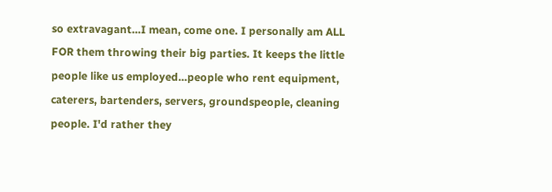so extravagant...I mean, come one. I personally am ALL FOR them throwing their big parties. It keeps the little people like us employed...people who rent equipment, caterers, bartenders, servers, groundspeople, cleaning people. I'd rather they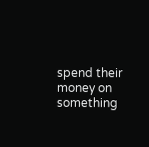spend their money on something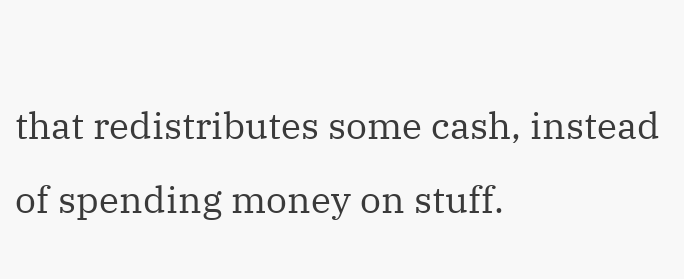that redistributes some cash, instead of spending money on stuff.